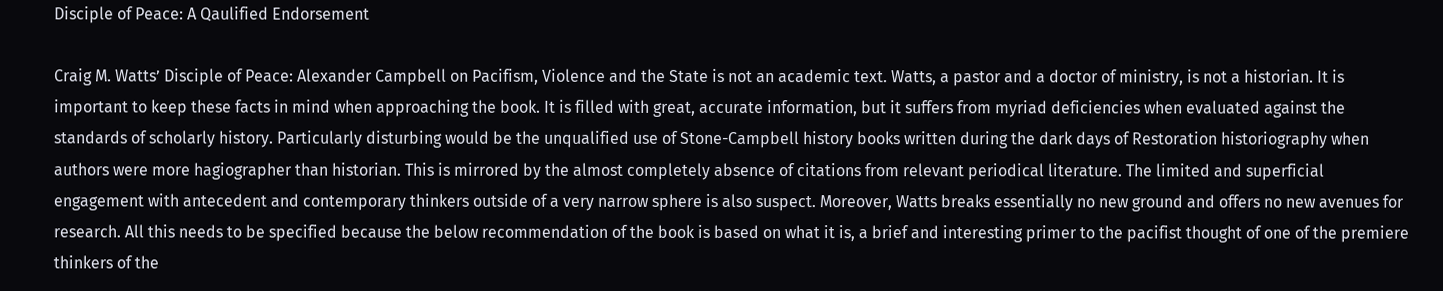Disciple of Peace: A Qaulified Endorsement

Craig M. Watts’ Disciple of Peace: Alexander Campbell on Pacifism, Violence and the State is not an academic text. Watts, a pastor and a doctor of ministry, is not a historian. It is important to keep these facts in mind when approaching the book. It is filled with great, accurate information, but it suffers from myriad deficiencies when evaluated against the standards of scholarly history. Particularly disturbing would be the unqualified use of Stone-Campbell history books written during the dark days of Restoration historiography when authors were more hagiographer than historian. This is mirrored by the almost completely absence of citations from relevant periodical literature. The limited and superficial engagement with antecedent and contemporary thinkers outside of a very narrow sphere is also suspect. Moreover, Watts breaks essentially no new ground and offers no new avenues for research. All this needs to be specified because the below recommendation of the book is based on what it is, a brief and interesting primer to the pacifist thought of one of the premiere thinkers of the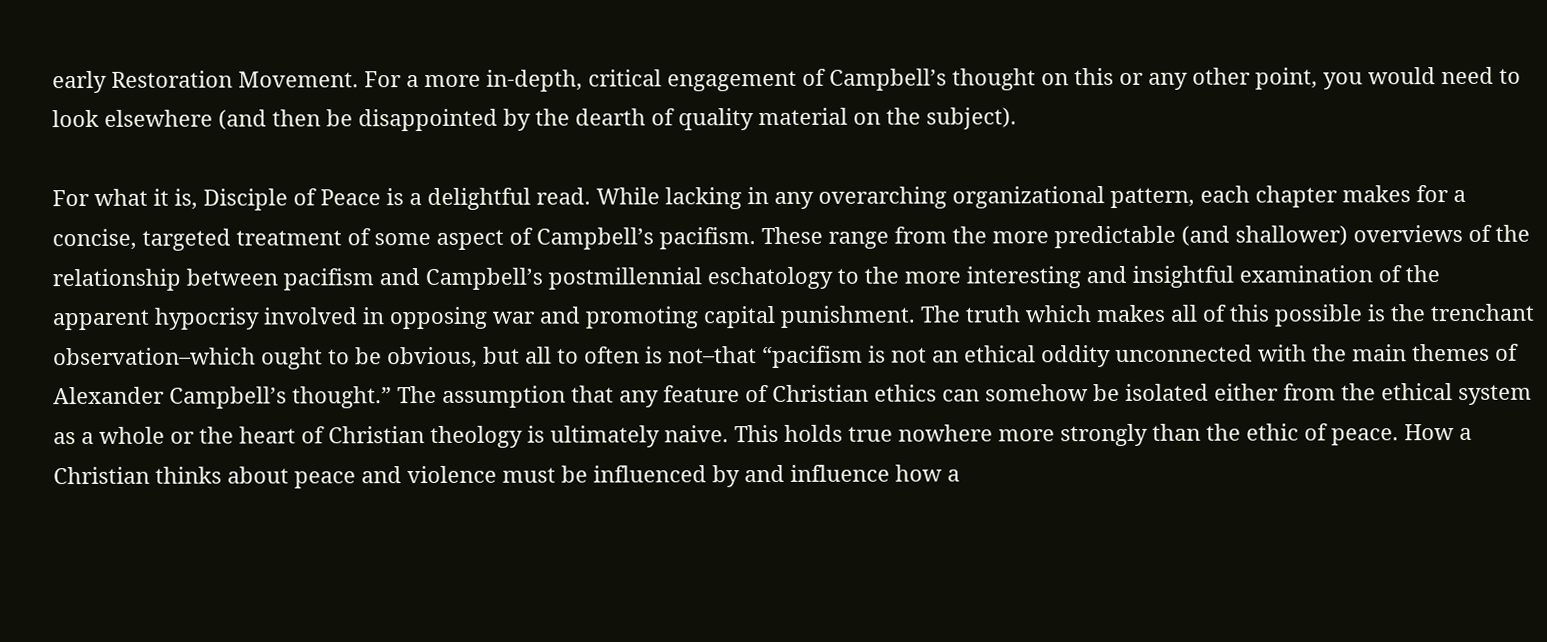early Restoration Movement. For a more in-depth, critical engagement of Campbell’s thought on this or any other point, you would need to look elsewhere (and then be disappointed by the dearth of quality material on the subject).

For what it is, Disciple of Peace is a delightful read. While lacking in any overarching organizational pattern, each chapter makes for a concise, targeted treatment of some aspect of Campbell’s pacifism. These range from the more predictable (and shallower) overviews of the relationship between pacifism and Campbell’s postmillennial eschatology to the more interesting and insightful examination of the apparent hypocrisy involved in opposing war and promoting capital punishment. The truth which makes all of this possible is the trenchant observation–which ought to be obvious, but all to often is not–that “pacifism is not an ethical oddity unconnected with the main themes of Alexander Campbell’s thought.” The assumption that any feature of Christian ethics can somehow be isolated either from the ethical system as a whole or the heart of Christian theology is ultimately naive. This holds true nowhere more strongly than the ethic of peace. How a Christian thinks about peace and violence must be influenced by and influence how a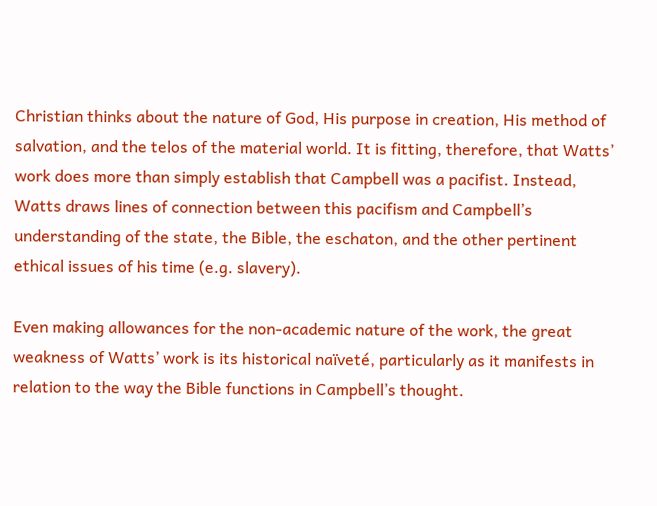Christian thinks about the nature of God, His purpose in creation, His method of salvation, and the telos of the material world. It is fitting, therefore, that Watts’ work does more than simply establish that Campbell was a pacifist. Instead, Watts draws lines of connection between this pacifism and Campbell’s understanding of the state, the Bible, the eschaton, and the other pertinent ethical issues of his time (e.g. slavery).

Even making allowances for the non-academic nature of the work, the great weakness of Watts’ work is its historical naïveté, particularly as it manifests in relation to the way the Bible functions in Campbell’s thought.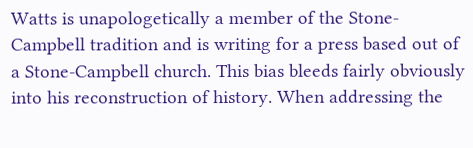Watts is unapologetically a member of the Stone-Campbell tradition and is writing for a press based out of a Stone-Campbell church. This bias bleeds fairly obviously into his reconstruction of history. When addressing the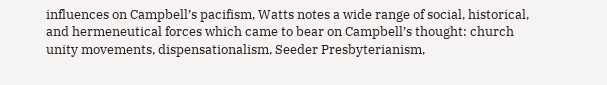influences on Campbell’s pacifism, Watts notes a wide range of social, historical, and hermeneutical forces which came to bear on Campbell’s thought: church unity movements, dispensationalism, Seeder Presbyterianism,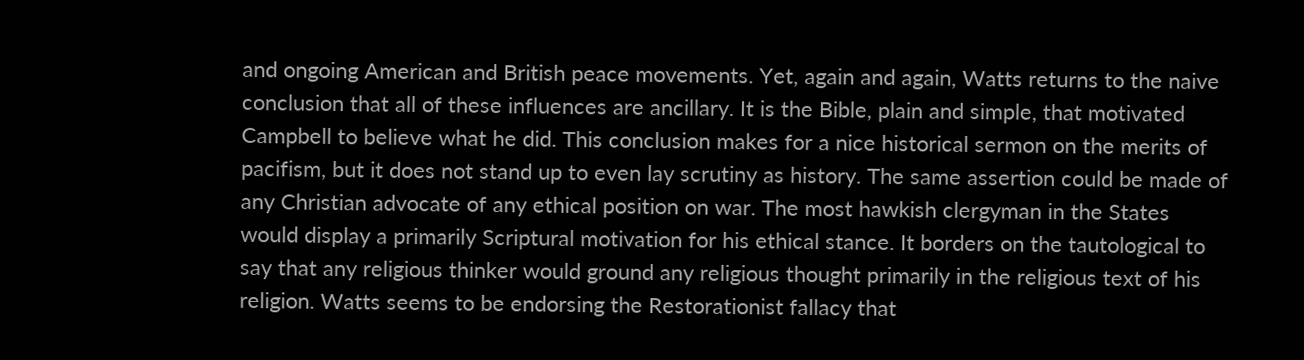and ongoing American and British peace movements. Yet, again and again, Watts returns to the naive conclusion that all of these influences are ancillary. It is the Bible, plain and simple, that motivated Campbell to believe what he did. This conclusion makes for a nice historical sermon on the merits of pacifism, but it does not stand up to even lay scrutiny as history. The same assertion could be made of any Christian advocate of any ethical position on war. The most hawkish clergyman in the States would display a primarily Scriptural motivation for his ethical stance. It borders on the tautological to say that any religious thinker would ground any religious thought primarily in the religious text of his religion. Watts seems to be endorsing the Restorationist fallacy that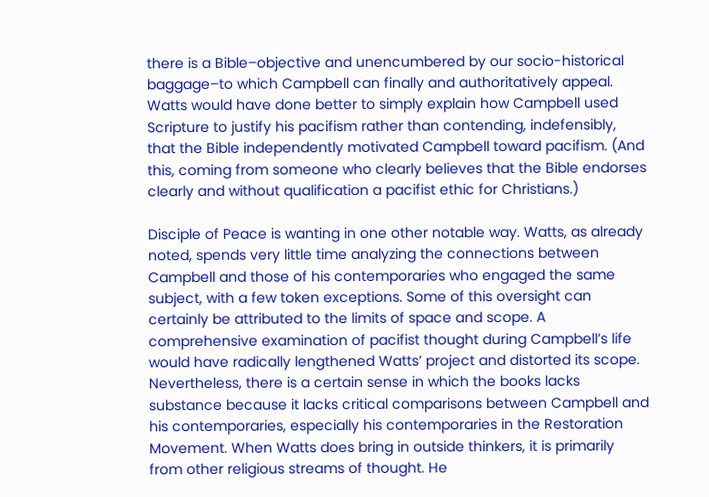there is a Bible–objective and unencumbered by our socio-historical baggage–to which Campbell can finally and authoritatively appeal. Watts would have done better to simply explain how Campbell used Scripture to justify his pacifism rather than contending, indefensibly, that the Bible independently motivated Campbell toward pacifism. (And this, coming from someone who clearly believes that the Bible endorses clearly and without qualification a pacifist ethic for Christians.)

Disciple of Peace is wanting in one other notable way. Watts, as already noted, spends very little time analyzing the connections between Campbell and those of his contemporaries who engaged the same subject, with a few token exceptions. Some of this oversight can certainly be attributed to the limits of space and scope. A comprehensive examination of pacifist thought during Campbell’s life would have radically lengthened Watts’ project and distorted its scope. Nevertheless, there is a certain sense in which the books lacks substance because it lacks critical comparisons between Campbell and his contemporaries, especially his contemporaries in the Restoration Movement. When Watts does bring in outside thinkers, it is primarily from other religious streams of thought. He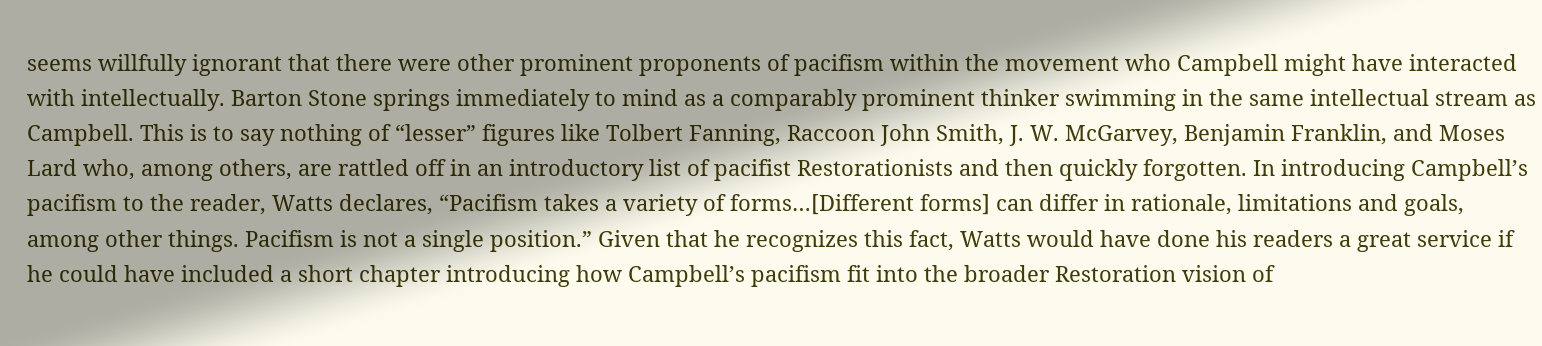seems willfully ignorant that there were other prominent proponents of pacifism within the movement who Campbell might have interacted with intellectually. Barton Stone springs immediately to mind as a comparably prominent thinker swimming in the same intellectual stream as Campbell. This is to say nothing of “lesser” figures like Tolbert Fanning, Raccoon John Smith, J. W. McGarvey, Benjamin Franklin, and Moses Lard who, among others, are rattled off in an introductory list of pacifist Restorationists and then quickly forgotten. In introducing Campbell’s pacifism to the reader, Watts declares, “Pacifism takes a variety of forms…[Different forms] can differ in rationale, limitations and goals, among other things. Pacifism is not a single position.” Given that he recognizes this fact, Watts would have done his readers a great service if he could have included a short chapter introducing how Campbell’s pacifism fit into the broader Restoration vision of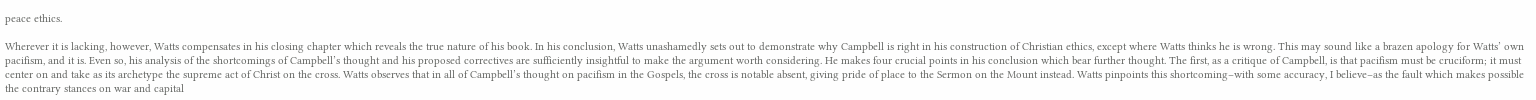peace ethics.

Wherever it is lacking, however, Watts compensates in his closing chapter which reveals the true nature of his book. In his conclusion, Watts unashamedly sets out to demonstrate why Campbell is right in his construction of Christian ethics, except where Watts thinks he is wrong. This may sound like a brazen apology for Watts’ own pacifism, and it is. Even so, his analysis of the shortcomings of Campbell’s thought and his proposed correctives are sufficiently insightful to make the argument worth considering. He makes four crucial points in his conclusion which bear further thought. The first, as a critique of Campbell, is that pacifism must be cruciform; it must center on and take as its archetype the supreme act of Christ on the cross. Watts observes that in all of Campbell’s thought on pacifism in the Gospels, the cross is notable absent, giving pride of place to the Sermon on the Mount instead. Watts pinpoints this shortcoming–with some accuracy, I believe–as the fault which makes possible the contrary stances on war and capital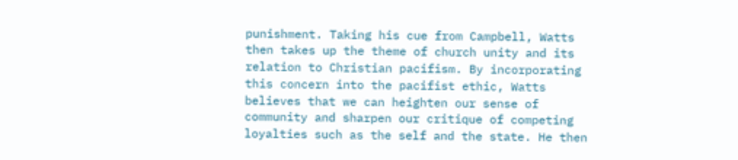punishment. Taking his cue from Campbell, Watts then takes up the theme of church unity and its relation to Christian pacifism. By incorporating this concern into the pacifist ethic, Watts believes that we can heighten our sense of community and sharpen our critique of competing loyalties such as the self and the state. He then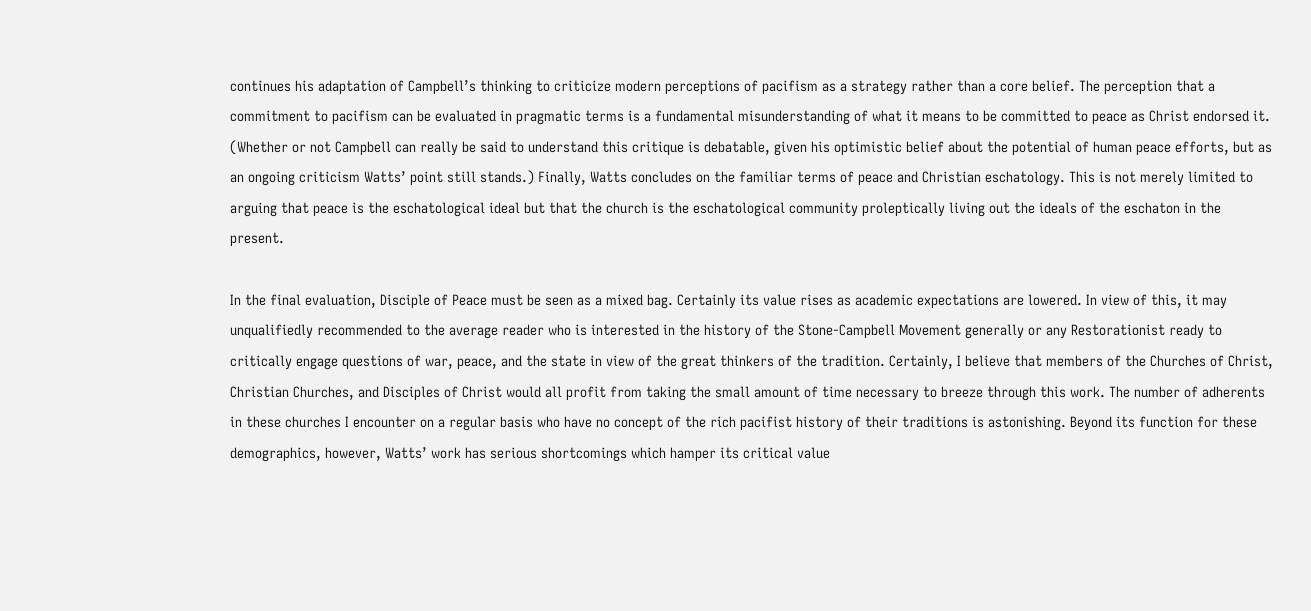continues his adaptation of Campbell’s thinking to criticize modern perceptions of pacifism as a strategy rather than a core belief. The perception that a commitment to pacifism can be evaluated in pragmatic terms is a fundamental misunderstanding of what it means to be committed to peace as Christ endorsed it. (Whether or not Campbell can really be said to understand this critique is debatable, given his optimistic belief about the potential of human peace efforts, but as an ongoing criticism Watts’ point still stands.) Finally, Watts concludes on the familiar terms of peace and Christian eschatology. This is not merely limited to arguing that peace is the eschatological ideal but that the church is the eschatological community proleptically living out the ideals of the eschaton in the present.

In the final evaluation, Disciple of Peace must be seen as a mixed bag. Certainly its value rises as academic expectations are lowered. In view of this, it may unqualifiedly recommended to the average reader who is interested in the history of the Stone-Campbell Movement generally or any Restorationist ready to critically engage questions of war, peace, and the state in view of the great thinkers of the tradition. Certainly, I believe that members of the Churches of Christ, Christian Churches, and Disciples of Christ would all profit from taking the small amount of time necessary to breeze through this work. The number of adherents in these churches I encounter on a regular basis who have no concept of the rich pacifist history of their traditions is astonishing. Beyond its function for these demographics, however, Watts’ work has serious shortcomings which hamper its critical value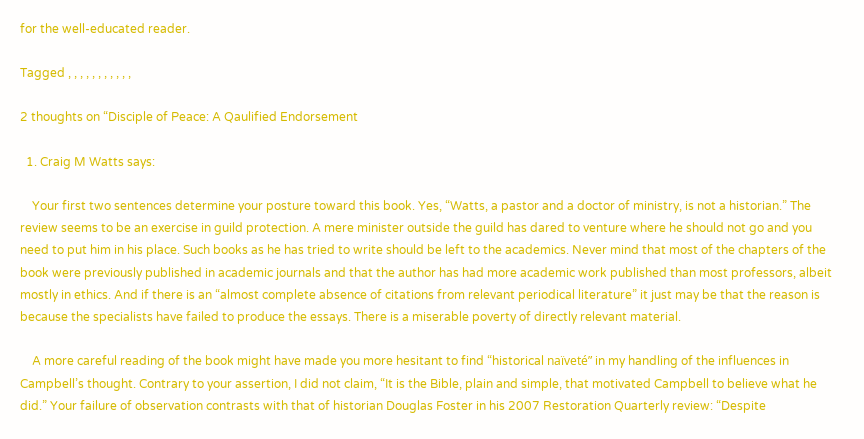for the well-educated reader.

Tagged , , , , , , , , , , ,

2 thoughts on “Disciple of Peace: A Qaulified Endorsement

  1. Craig M Watts says:

    Your first two sentences determine your posture toward this book. Yes, “Watts, a pastor and a doctor of ministry, is not a historian.” The review seems to be an exercise in guild protection. A mere minister outside the guild has dared to venture where he should not go and you need to put him in his place. Such books as he has tried to write should be left to the academics. Never mind that most of the chapters of the book were previously published in academic journals and that the author has had more academic work published than most professors, albeit mostly in ethics. And if there is an “almost complete absence of citations from relevant periodical literature” it just may be that the reason is because the specialists have failed to produce the essays. There is a miserable poverty of directly relevant material.

    A more careful reading of the book might have made you more hesitant to find “historical naïveté” in my handling of the influences in Campbell’s thought. Contrary to your assertion, I did not claim, “It is the Bible, plain and simple, that motivated Campbell to believe what he did.” Your failure of observation contrasts with that of historian Douglas Foster in his 2007 Restoration Quarterly review: “Despite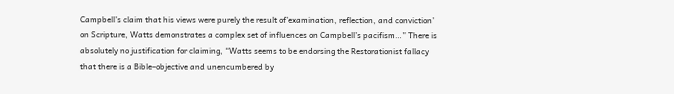Campbell’s claim that his views were purely the result of’examination, reflection, and conviction’ on Scripture, Watts demonstrates a complex set of influences on Campbell’s pacifism…” There is absolutely no justification for claiming, “Watts seems to be endorsing the Restorationist fallacy that there is a Bible–objective and unencumbered by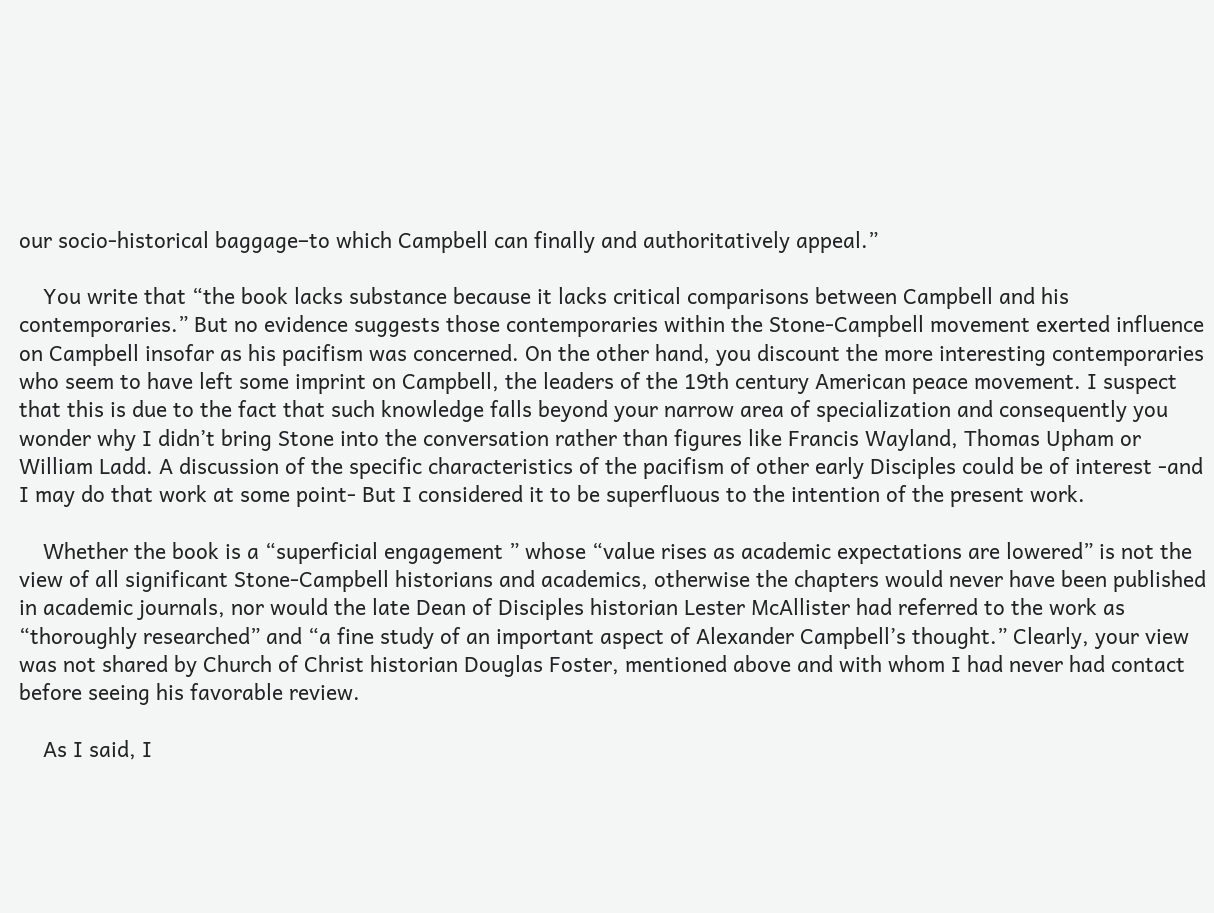our socio-historical baggage–to which Campbell can finally and authoritatively appeal.”

    You write that “the book lacks substance because it lacks critical comparisons between Campbell and his contemporaries.” But no evidence suggests those contemporaries within the Stone-Campbell movement exerted influence on Campbell insofar as his pacifism was concerned. On the other hand, you discount the more interesting contemporaries who seem to have left some imprint on Campbell, the leaders of the 19th century American peace movement. I suspect that this is due to the fact that such knowledge falls beyond your narrow area of specialization and consequently you wonder why I didn’t bring Stone into the conversation rather than figures like Francis Wayland, Thomas Upham or William Ladd. A discussion of the specific characteristics of the pacifism of other early Disciples could be of interest -and I may do that work at some point- But I considered it to be superfluous to the intention of the present work.

    Whether the book is a “superficial engagement ” whose “value rises as academic expectations are lowered” is not the view of all significant Stone-Campbell historians and academics, otherwise the chapters would never have been published in academic journals, nor would the late Dean of Disciples historian Lester McAllister had referred to the work as “thoroughly researched” and “a fine study of an important aspect of Alexander Campbell’s thought.” Clearly, your view was not shared by Church of Christ historian Douglas Foster, mentioned above and with whom I had never had contact before seeing his favorable review.

    As I said, I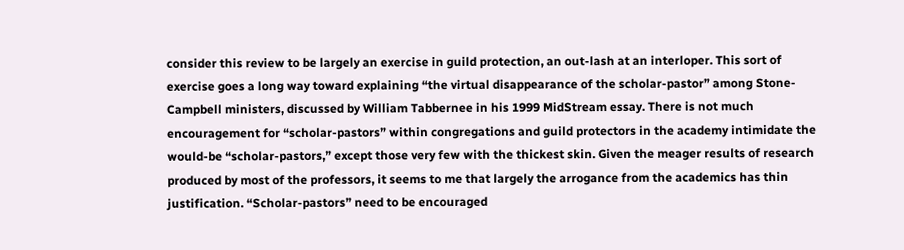consider this review to be largely an exercise in guild protection, an out-lash at an interloper. This sort of exercise goes a long way toward explaining “the virtual disappearance of the scholar-pastor” among Stone-Campbell ministers, discussed by William Tabbernee in his 1999 MidStream essay. There is not much encouragement for “scholar-pastors” within congregations and guild protectors in the academy intimidate the would-be “scholar-pastors,” except those very few with the thickest skin. Given the meager results of research produced by most of the professors, it seems to me that largely the arrogance from the academics has thin justification. “Scholar-pastors” need to be encouraged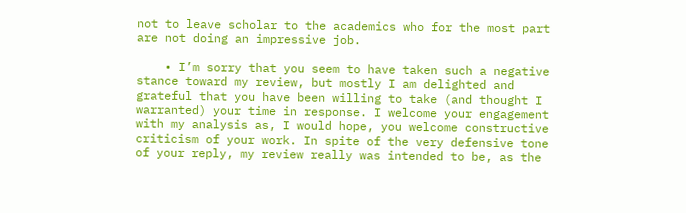not to leave scholar to the academics who for the most part are not doing an impressive job.

    • I’m sorry that you seem to have taken such a negative stance toward my review, but mostly I am delighted and grateful that you have been willing to take (and thought I warranted) your time in response. I welcome your engagement with my analysis as, I would hope, you welcome constructive criticism of your work. In spite of the very defensive tone of your reply, my review really was intended to be, as the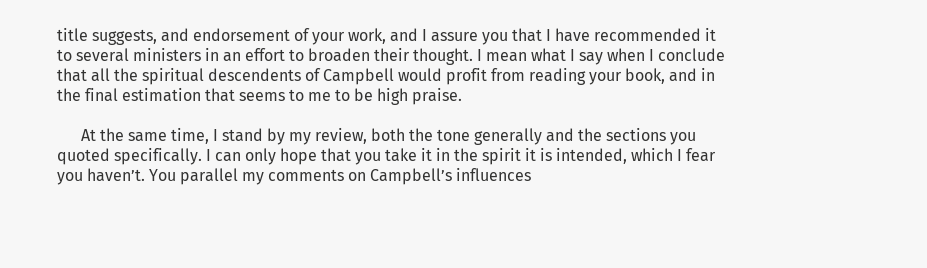title suggests, and endorsement of your work, and I assure you that I have recommended it to several ministers in an effort to broaden their thought. I mean what I say when I conclude that all the spiritual descendents of Campbell would profit from reading your book, and in the final estimation that seems to me to be high praise.

      At the same time, I stand by my review, both the tone generally and the sections you quoted specifically. I can only hope that you take it in the spirit it is intended, which I fear you haven’t. You parallel my comments on Campbell’s influences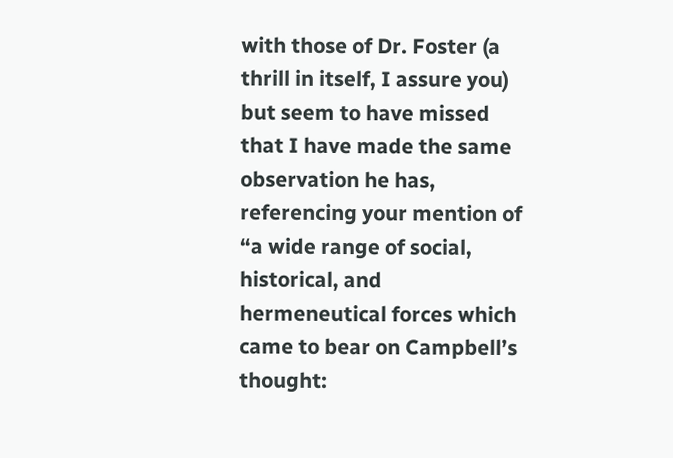with those of Dr. Foster (a thrill in itself, I assure you) but seem to have missed that I have made the same observation he has, referencing your mention of “a wide range of social, historical, and hermeneutical forces which came to bear on Campbell’s thought: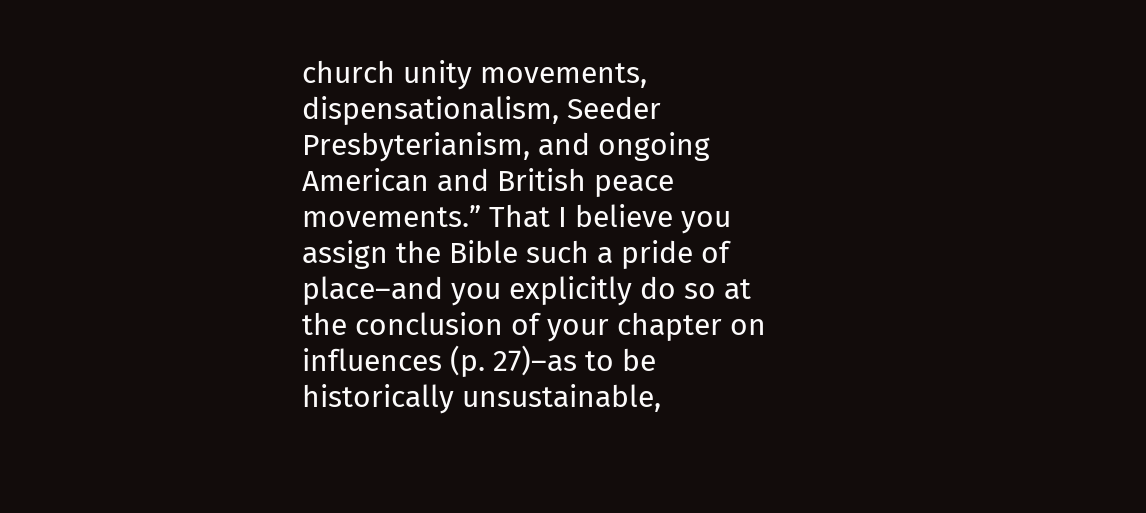church unity movements, dispensationalism, Seeder Presbyterianism, and ongoing American and British peace movements.” That I believe you assign the Bible such a pride of place–and you explicitly do so at the conclusion of your chapter on influences (p. 27)–as to be historically unsustainable,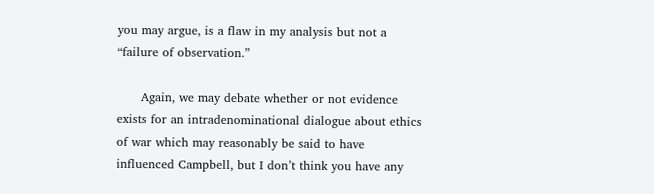you may argue, is a flaw in my analysis but not a “failure of observation.”

      Again, we may debate whether or not evidence exists for an intradenominational dialogue about ethics of war which may reasonably be said to have influenced Campbell, but I don’t think you have any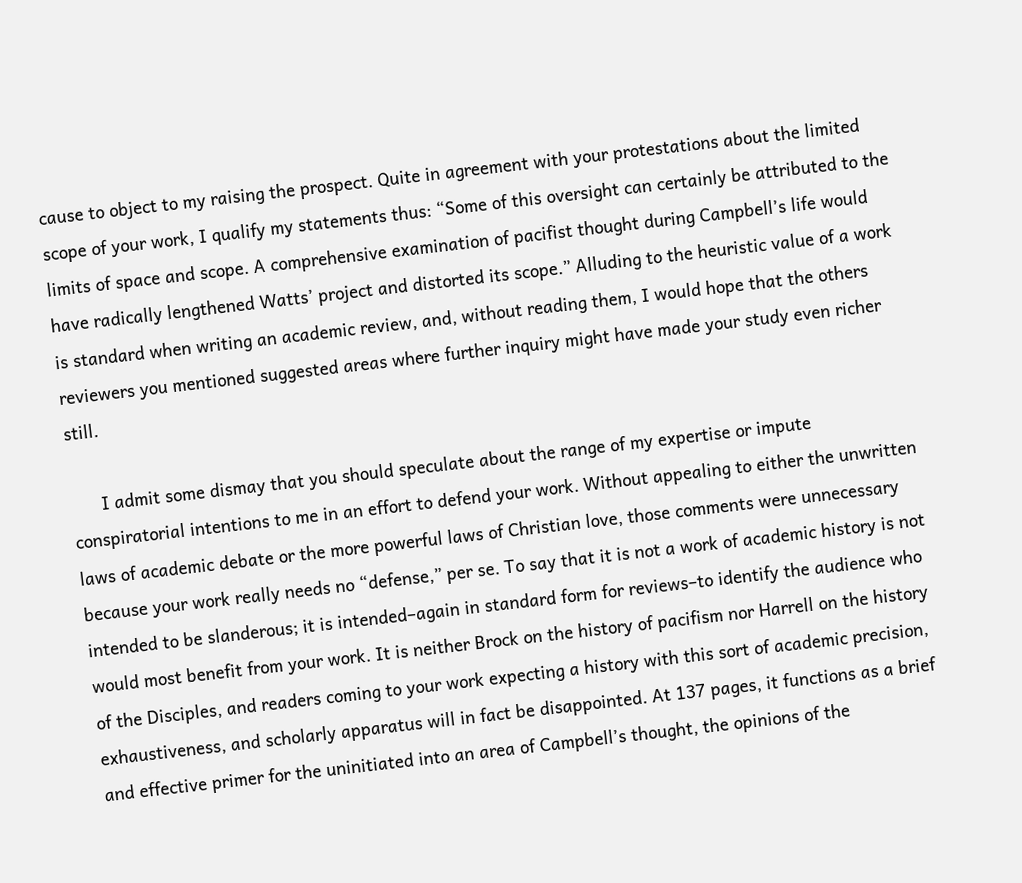cause to object to my raising the prospect. Quite in agreement with your protestations about the limited scope of your work, I qualify my statements thus: “Some of this oversight can certainly be attributed to the limits of space and scope. A comprehensive examination of pacifist thought during Campbell’s life would have radically lengthened Watts’ project and distorted its scope.” Alluding to the heuristic value of a work is standard when writing an academic review, and, without reading them, I would hope that the others reviewers you mentioned suggested areas where further inquiry might have made your study even richer still.

      I admit some dismay that you should speculate about the range of my expertise or impute conspiratorial intentions to me in an effort to defend your work. Without appealing to either the unwritten laws of academic debate or the more powerful laws of Christian love, those comments were unnecessary because your work really needs no “defense,” per se. To say that it is not a work of academic history is not intended to be slanderous; it is intended–again in standard form for reviews–to identify the audience who would most benefit from your work. It is neither Brock on the history of pacifism nor Harrell on the history of the Disciples, and readers coming to your work expecting a history with this sort of academic precision, exhaustiveness, and scholarly apparatus will in fact be disappointed. At 137 pages, it functions as a brief and effective primer for the uninitiated into an area of Campbell’s thought, the opinions of the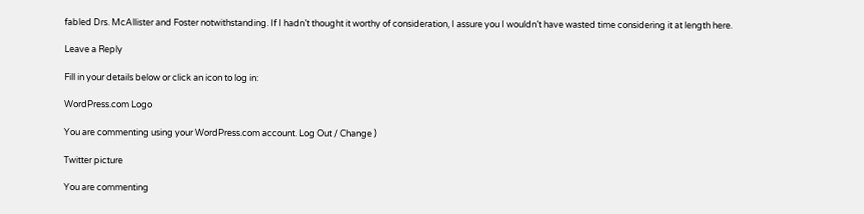fabled Drs. McAllister and Foster notwithstanding. If I hadn’t thought it worthy of consideration, I assure you I wouldn’t have wasted time considering it at length here.

Leave a Reply

Fill in your details below or click an icon to log in:

WordPress.com Logo

You are commenting using your WordPress.com account. Log Out / Change )

Twitter picture

You are commenting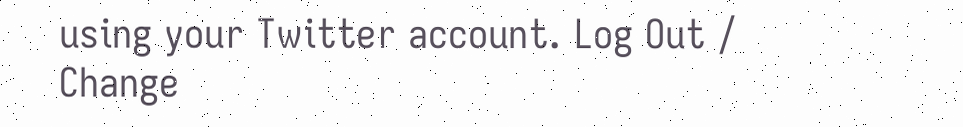using your Twitter account. Log Out / Change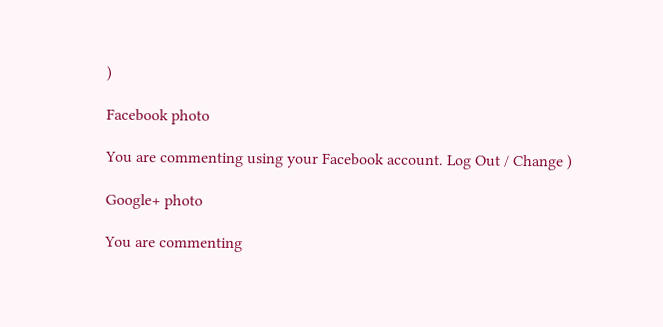)

Facebook photo

You are commenting using your Facebook account. Log Out / Change )

Google+ photo

You are commenting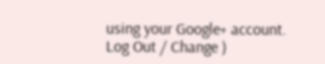using your Google+ account. Log Out / Change )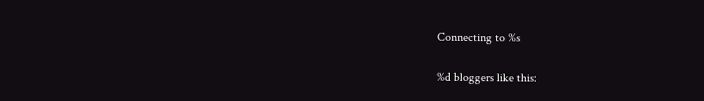Connecting to %s

%d bloggers like this: